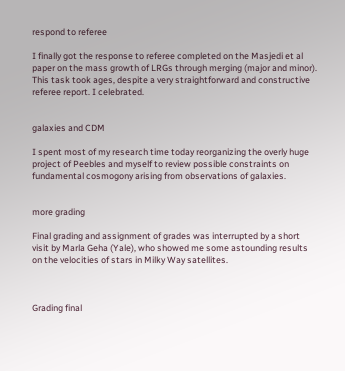respond to referee

I finally got the response to referee completed on the Masjedi et al paper on the mass growth of LRGs through merging (major and minor). This task took ages, despite a very straightforward and constructive referee report. I celebrated.


galaxies and CDM

I spent most of my research time today reorganizing the overly huge project of Peebles and myself to review possible constraints on fundamental cosmogony arising from observations of galaxies.


more grading

Final grading and assignment of grades was interrupted by a short visit by Marla Geha (Yale), who showed me some astounding results on the velocities of stars in Milky Way satellites.



Grading final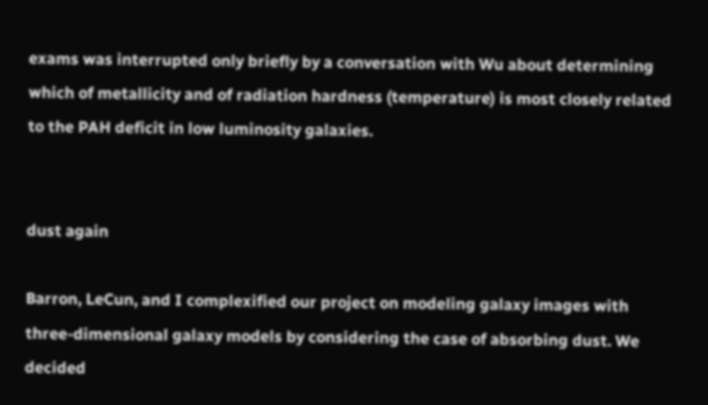exams was interrupted only briefly by a conversation with Wu about determining which of metallicity and of radiation hardness (temperature) is most closely related to the PAH deficit in low luminosity galaxies.


dust again

Barron, LeCun, and I complexified our project on modeling galaxy images with three-dimensional galaxy models by considering the case of absorbing dust. We decided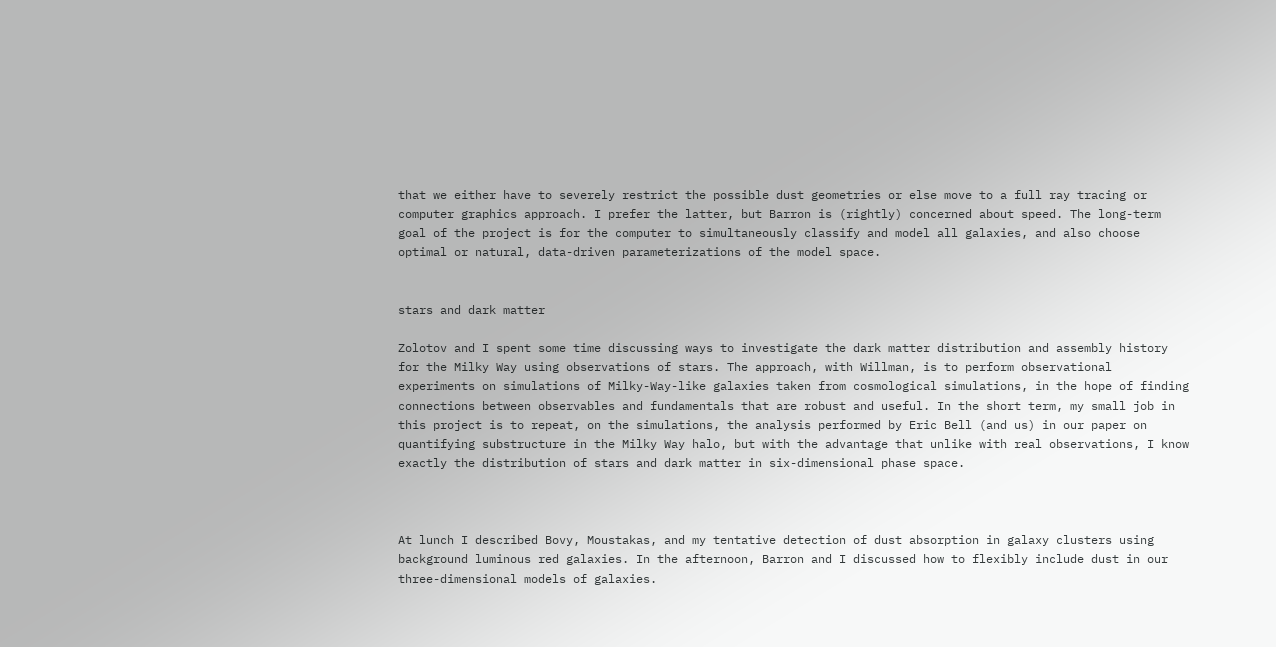that we either have to severely restrict the possible dust geometries or else move to a full ray tracing or computer graphics approach. I prefer the latter, but Barron is (rightly) concerned about speed. The long-term goal of the project is for the computer to simultaneously classify and model all galaxies, and also choose optimal or natural, data-driven parameterizations of the model space.


stars and dark matter

Zolotov and I spent some time discussing ways to investigate the dark matter distribution and assembly history for the Milky Way using observations of stars. The approach, with Willman, is to perform observational experiments on simulations of Milky-Way-like galaxies taken from cosmological simulations, in the hope of finding connections between observables and fundamentals that are robust and useful. In the short term, my small job in this project is to repeat, on the simulations, the analysis performed by Eric Bell (and us) in our paper on quantifying substructure in the Milky Way halo, but with the advantage that unlike with real observations, I know exactly the distribution of stars and dark matter in six-dimensional phase space.



At lunch I described Bovy, Moustakas, and my tentative detection of dust absorption in galaxy clusters using background luminous red galaxies. In the afternoon, Barron and I discussed how to flexibly include dust in our three-dimensional models of galaxies.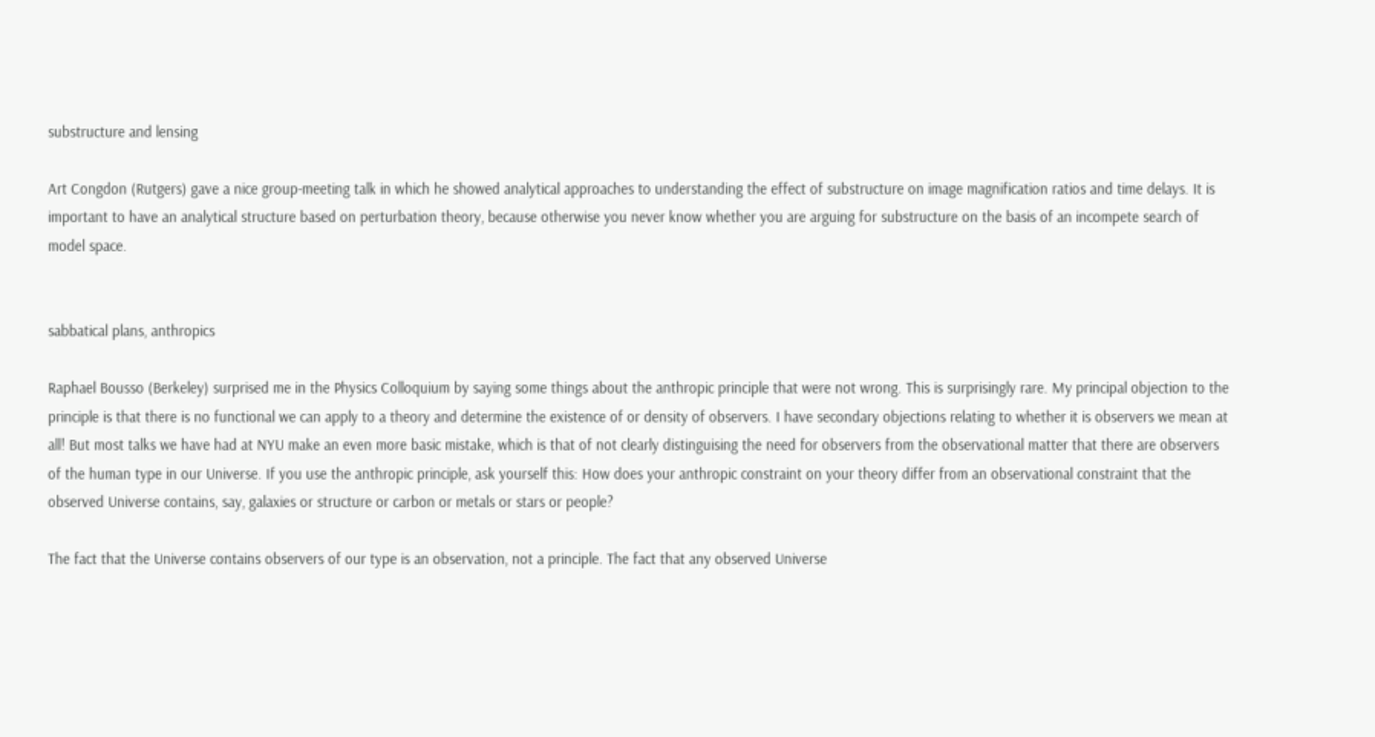substructure and lensing

Art Congdon (Rutgers) gave a nice group-meeting talk in which he showed analytical approaches to understanding the effect of substructure on image magnification ratios and time delays. It is important to have an analytical structure based on perturbation theory, because otherwise you never know whether you are arguing for substructure on the basis of an incompete search of model space.


sabbatical plans, anthropics

Raphael Bousso (Berkeley) surprised me in the Physics Colloquium by saying some things about the anthropic principle that were not wrong. This is surprisingly rare. My principal objection to the principle is that there is no functional we can apply to a theory and determine the existence of or density of observers. I have secondary objections relating to whether it is observers we mean at all! But most talks we have had at NYU make an even more basic mistake, which is that of not clearly distinguising the need for observers from the observational matter that there are observers of the human type in our Universe. If you use the anthropic principle, ask yourself this: How does your anthropic constraint on your theory differ from an observational constraint that the observed Universe contains, say, galaxies or structure or carbon or metals or stars or people?

The fact that the Universe contains observers of our type is an observation, not a principle. The fact that any observed Universe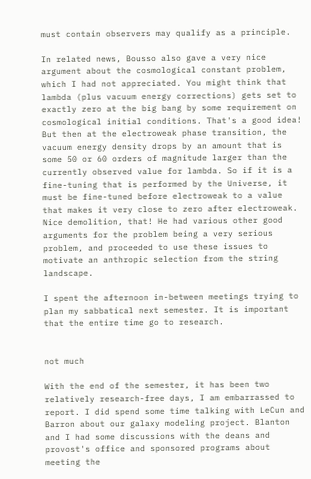must contain observers may qualify as a principle.

In related news, Bousso also gave a very nice argument about the cosmological constant problem, which I had not appreciated. You might think that lambda (plus vacuum energy corrections) gets set to exactly zero at the big bang by some requirement on cosmological initial conditions. That's a good idea! But then at the electroweak phase transition, the vacuum energy density drops by an amount that is some 50 or 60 orders of magnitude larger than the currently observed value for lambda. So if it is a fine-tuning that is performed by the Universe, it must be fine-tuned before electroweak to a value that makes it very close to zero after electroweak. Nice demolition, that! He had various other good arguments for the problem being a very serious problem, and proceeded to use these issues to motivate an anthropic selection from the string landscape.

I spent the afternoon in-between meetings trying to plan my sabbatical next semester. It is important that the entire time go to research.


not much

With the end of the semester, it has been two relatively research-free days, I am embarrassed to report. I did spend some time talking with LeCun and Barron about our galaxy modeling project. Blanton and I had some discussions with the deans and provost's office and sponsored programs about meeting the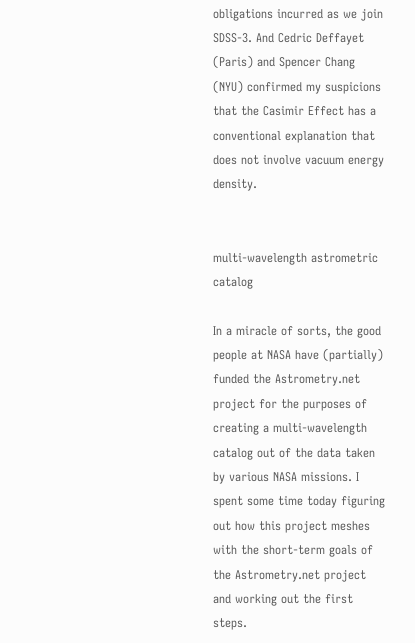obligations incurred as we join SDSS-3. And Cedric Deffayet (Paris) and Spencer Chang (NYU) confirmed my suspicions that the Casimir Effect has a conventional explanation that does not involve vacuum energy density.


multi-wavelength astrometric catalog

In a miracle of sorts, the good people at NASA have (partially) funded the Astrometry.net project for the purposes of creating a multi-wavelength catalog out of the data taken by various NASA missions. I spent some time today figuring out how this project meshes with the short-term goals of the Astrometry.net project and working out the first steps.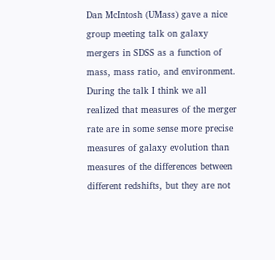Dan McIntosh (UMass) gave a nice group meeting talk on galaxy mergers in SDSS as a function of mass, mass ratio, and environment. During the talk I think we all realized that measures of the merger rate are in some sense more precise measures of galaxy evolution than measures of the differences between different redshifts, but they are not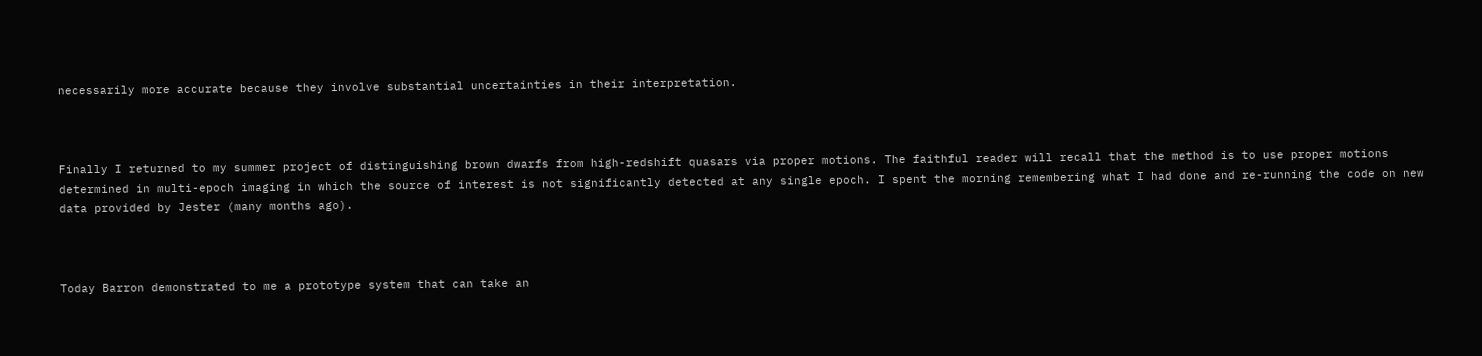necessarily more accurate because they involve substantial uncertainties in their interpretation.



Finally I returned to my summer project of distinguishing brown dwarfs from high-redshift quasars via proper motions. The faithful reader will recall that the method is to use proper motions determined in multi-epoch imaging in which the source of interest is not significantly detected at any single epoch. I spent the morning remembering what I had done and re-running the code on new data provided by Jester (many months ago).



Today Barron demonstrated to me a prototype system that can take an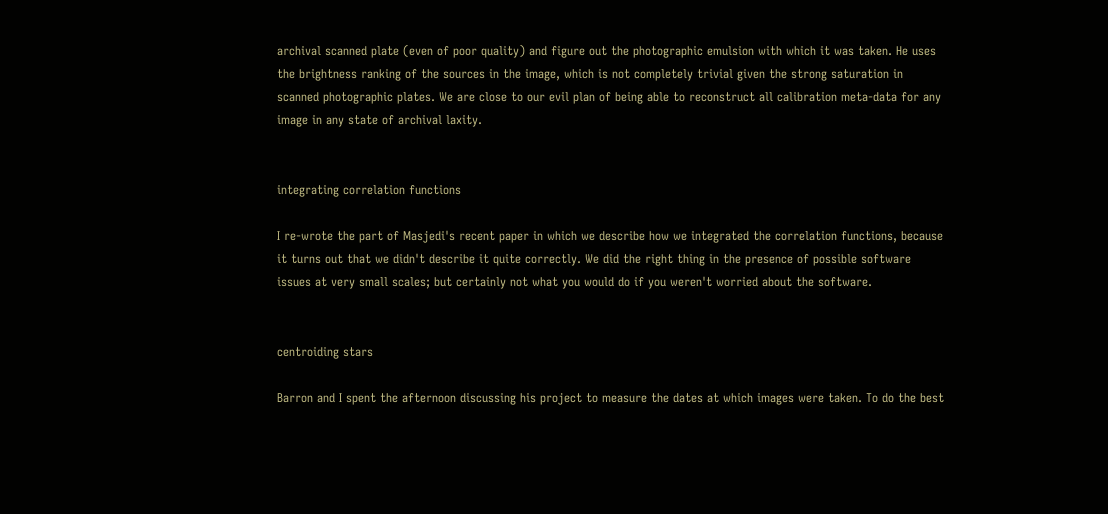archival scanned plate (even of poor quality) and figure out the photographic emulsion with which it was taken. He uses the brightness ranking of the sources in the image, which is not completely trivial given the strong saturation in scanned photographic plates. We are close to our evil plan of being able to reconstruct all calibration meta-data for any image in any state of archival laxity.


integrating correlation functions

I re-wrote the part of Masjedi's recent paper in which we describe how we integrated the correlation functions, because it turns out that we didn't describe it quite correctly. We did the right thing in the presence of possible software issues at very small scales; but certainly not what you would do if you weren't worried about the software.


centroiding stars

Barron and I spent the afternoon discussing his project to measure the dates at which images were taken. To do the best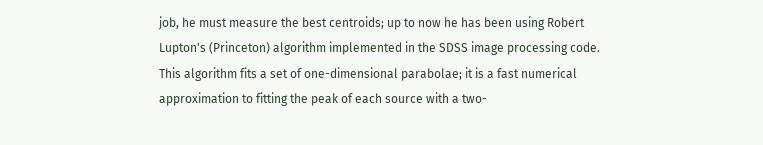job, he must measure the best centroids; up to now he has been using Robert Lupton's (Princeton) algorithm implemented in the SDSS image processing code. This algorithm fits a set of one-dimensional parabolae; it is a fast numerical approximation to fitting the peak of each source with a two-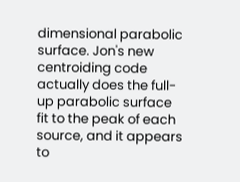dimensional parabolic surface. Jon's new centroiding code actually does the full-up parabolic surface fit to the peak of each source, and it appears to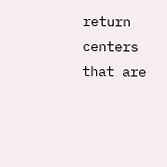return centers that are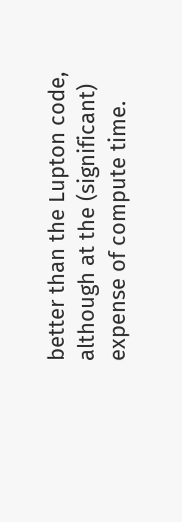better than the Lupton code, although at the (significant) expense of compute time.